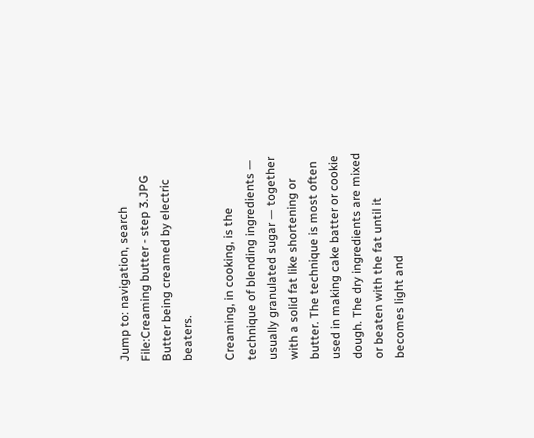Jump to: navigation, search
File:Creaming butter - step 3.JPG
Butter being creamed by electric beaters.

Creaming, in cooking, is the technique of blending ingredients — usually granulated sugar — together with a solid fat like shortening or butter. The technique is most often used in making cake batter or cookie dough. The dry ingredients are mixed or beaten with the fat until it becomes light and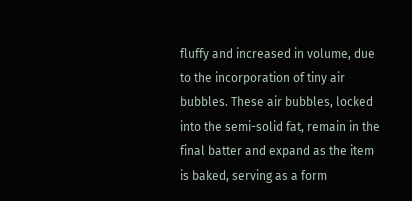fluffy and increased in volume, due to the incorporation of tiny air bubbles. These air bubbles, locked into the semi-solid fat, remain in the final batter and expand as the item is baked, serving as a form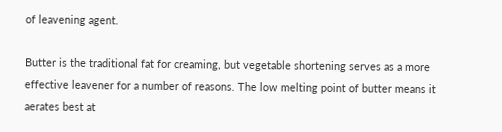of leavening agent.

Butter is the traditional fat for creaming, but vegetable shortening serves as a more effective leavener for a number of reasons. The low melting point of butter means it aerates best at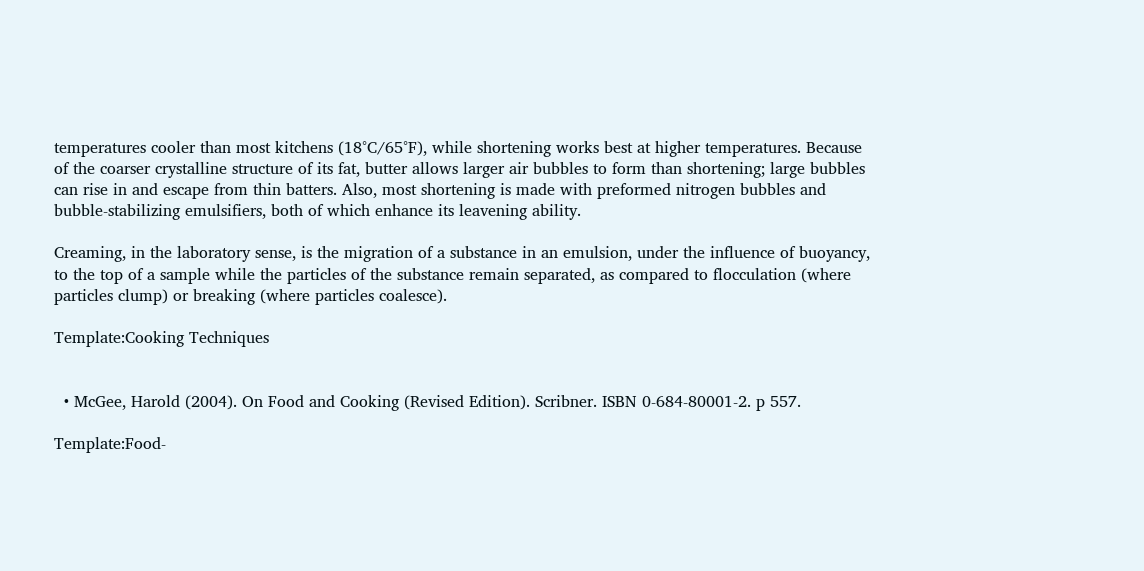temperatures cooler than most kitchens (18°C/65°F), while shortening works best at higher temperatures. Because of the coarser crystalline structure of its fat, butter allows larger air bubbles to form than shortening; large bubbles can rise in and escape from thin batters. Also, most shortening is made with preformed nitrogen bubbles and bubble-stabilizing emulsifiers, both of which enhance its leavening ability.

Creaming, in the laboratory sense, is the migration of a substance in an emulsion, under the influence of buoyancy, to the top of a sample while the particles of the substance remain separated, as compared to flocculation (where particles clump) or breaking (where particles coalesce).

Template:Cooking Techniques


  • McGee, Harold (2004). On Food and Cooking (Revised Edition). Scribner. ISBN 0-684-80001-2. p 557.

Template:Food-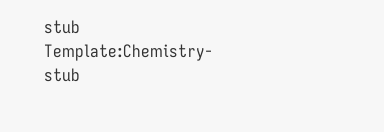stub Template:Chemistry-stub